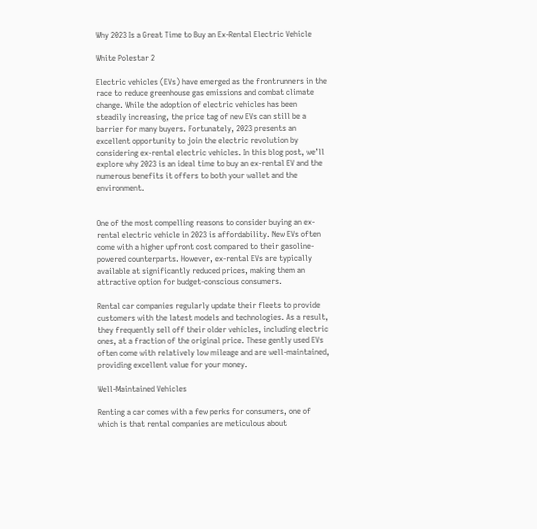Why 2023 Is a Great Time to Buy an Ex-Rental Electric Vehicle

White Polestar 2

Electric vehicles (EVs) have emerged as the frontrunners in the race to reduce greenhouse gas emissions and combat climate change. While the adoption of electric vehicles has been steadily increasing, the price tag of new EVs can still be a barrier for many buyers. Fortunately, 2023 presents an excellent opportunity to join the electric revolution by considering ex-rental electric vehicles. In this blog post, we’ll explore why 2023 is an ideal time to buy an ex-rental EV and the numerous benefits it offers to both your wallet and the environment.


One of the most compelling reasons to consider buying an ex-rental electric vehicle in 2023 is affordability. New EVs often come with a higher upfront cost compared to their gasoline-powered counterparts. However, ex-rental EVs are typically available at significantly reduced prices, making them an attractive option for budget-conscious consumers.

Rental car companies regularly update their fleets to provide customers with the latest models and technologies. As a result, they frequently sell off their older vehicles, including electric ones, at a fraction of the original price. These gently used EVs often come with relatively low mileage and are well-maintained, providing excellent value for your money.

Well-Maintained Vehicles

Renting a car comes with a few perks for consumers, one of which is that rental companies are meticulous about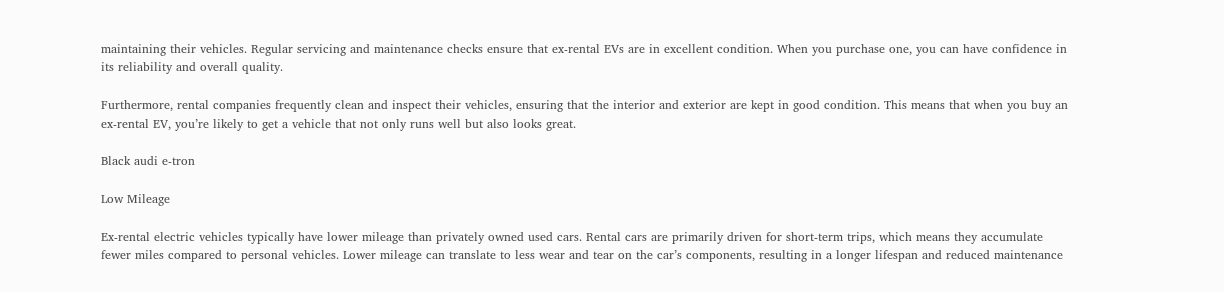maintaining their vehicles. Regular servicing and maintenance checks ensure that ex-rental EVs are in excellent condition. When you purchase one, you can have confidence in its reliability and overall quality.

Furthermore, rental companies frequently clean and inspect their vehicles, ensuring that the interior and exterior are kept in good condition. This means that when you buy an ex-rental EV, you’re likely to get a vehicle that not only runs well but also looks great.

Black audi e-tron

Low Mileage

Ex-rental electric vehicles typically have lower mileage than privately owned used cars. Rental cars are primarily driven for short-term trips, which means they accumulate fewer miles compared to personal vehicles. Lower mileage can translate to less wear and tear on the car’s components, resulting in a longer lifespan and reduced maintenance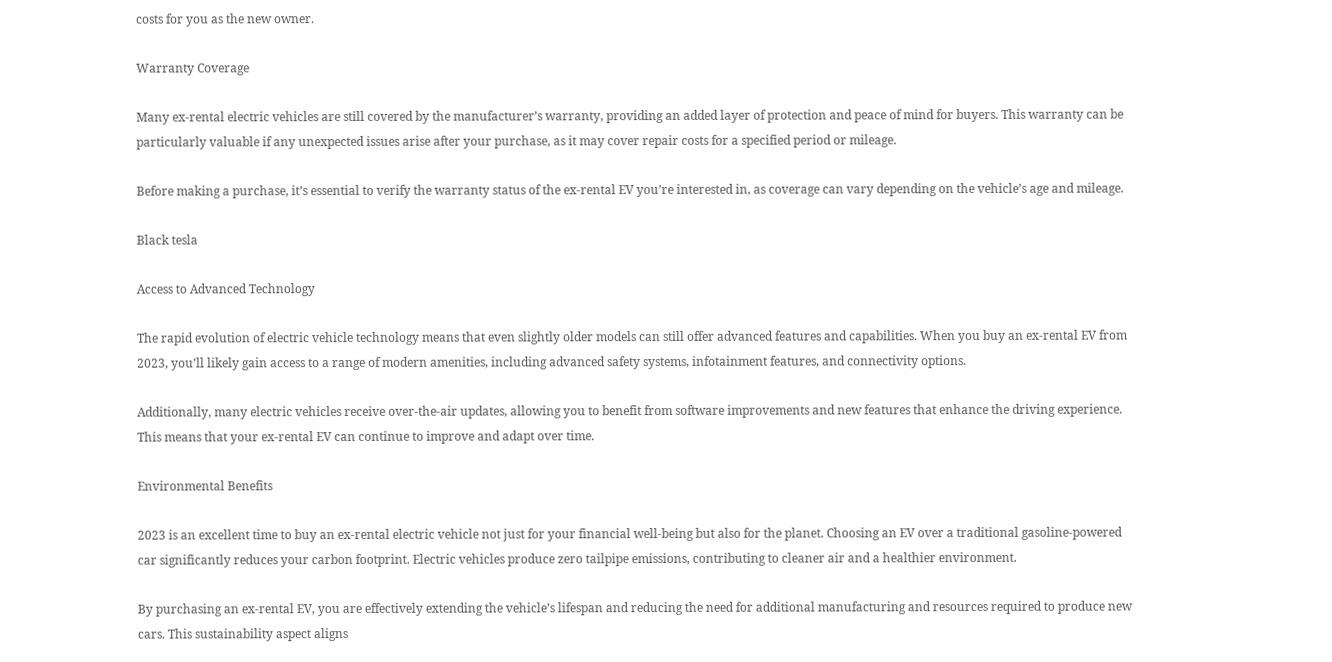costs for you as the new owner.

Warranty Coverage

Many ex-rental electric vehicles are still covered by the manufacturer’s warranty, providing an added layer of protection and peace of mind for buyers. This warranty can be particularly valuable if any unexpected issues arise after your purchase, as it may cover repair costs for a specified period or mileage.

Before making a purchase, it’s essential to verify the warranty status of the ex-rental EV you’re interested in, as coverage can vary depending on the vehicle’s age and mileage.

Black tesla

Access to Advanced Technology

The rapid evolution of electric vehicle technology means that even slightly older models can still offer advanced features and capabilities. When you buy an ex-rental EV from 2023, you’ll likely gain access to a range of modern amenities, including advanced safety systems, infotainment features, and connectivity options.

Additionally, many electric vehicles receive over-the-air updates, allowing you to benefit from software improvements and new features that enhance the driving experience. This means that your ex-rental EV can continue to improve and adapt over time.

Environmental Benefits

2023 is an excellent time to buy an ex-rental electric vehicle not just for your financial well-being but also for the planet. Choosing an EV over a traditional gasoline-powered car significantly reduces your carbon footprint. Electric vehicles produce zero tailpipe emissions, contributing to cleaner air and a healthier environment.

By purchasing an ex-rental EV, you are effectively extending the vehicle’s lifespan and reducing the need for additional manufacturing and resources required to produce new cars. This sustainability aspect aligns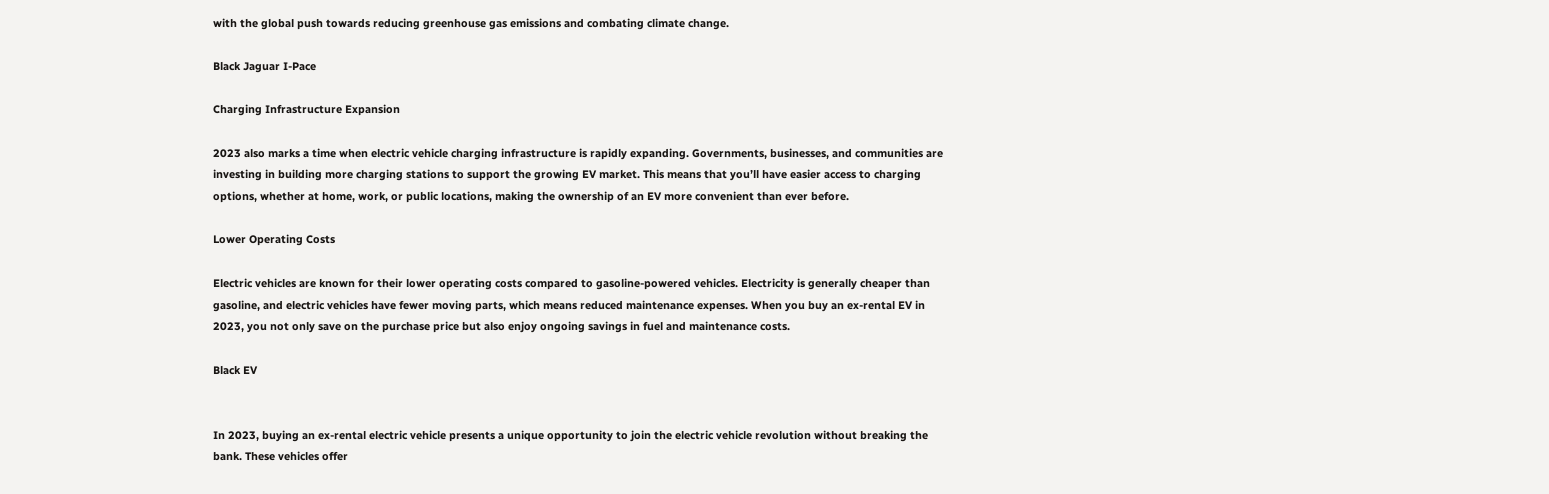with the global push towards reducing greenhouse gas emissions and combating climate change.

Black Jaguar I-Pace

Charging Infrastructure Expansion

2023 also marks a time when electric vehicle charging infrastructure is rapidly expanding. Governments, businesses, and communities are investing in building more charging stations to support the growing EV market. This means that you’ll have easier access to charging options, whether at home, work, or public locations, making the ownership of an EV more convenient than ever before.

Lower Operating Costs

Electric vehicles are known for their lower operating costs compared to gasoline-powered vehicles. Electricity is generally cheaper than gasoline, and electric vehicles have fewer moving parts, which means reduced maintenance expenses. When you buy an ex-rental EV in 2023, you not only save on the purchase price but also enjoy ongoing savings in fuel and maintenance costs.

Black EV


In 2023, buying an ex-rental electric vehicle presents a unique opportunity to join the electric vehicle revolution without breaking the bank. These vehicles offer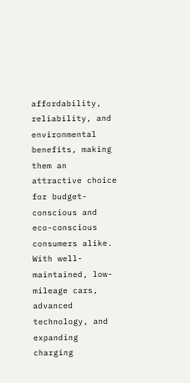affordability, reliability, and environmental benefits, making them an attractive choice for budget-conscious and eco-conscious consumers alike. With well-maintained, low-mileage cars, advanced technology, and expanding charging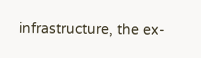infrastructure, the ex-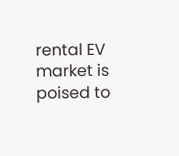rental EV market is poised to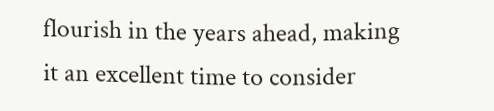flourish in the years ahead, making it an excellent time to consider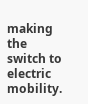making the switch to electric mobility.